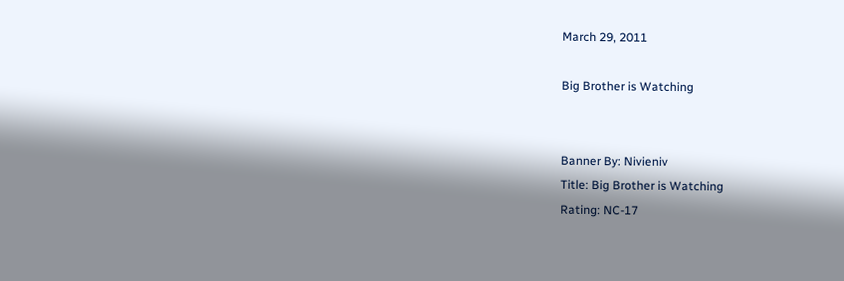March 29, 2011

Big Brother is Watching


Banner By: Nivieniv
Title: Big Brother is Watching
Rating: NC-17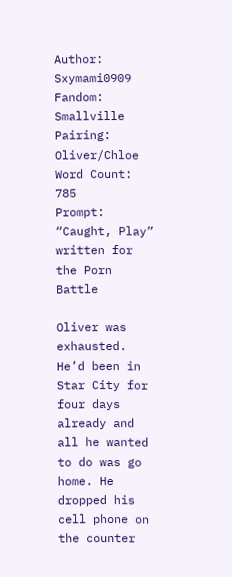Author: Sxymami0909
Fandom: Smallville
Pairing: Oliver/Chloe
Word Count: 785
Prompt: “Caught, Play” written for the Porn Battle

Oliver was exhausted. He’d been in Star City for four days already and all he wanted to do was go home. He dropped his cell phone on the counter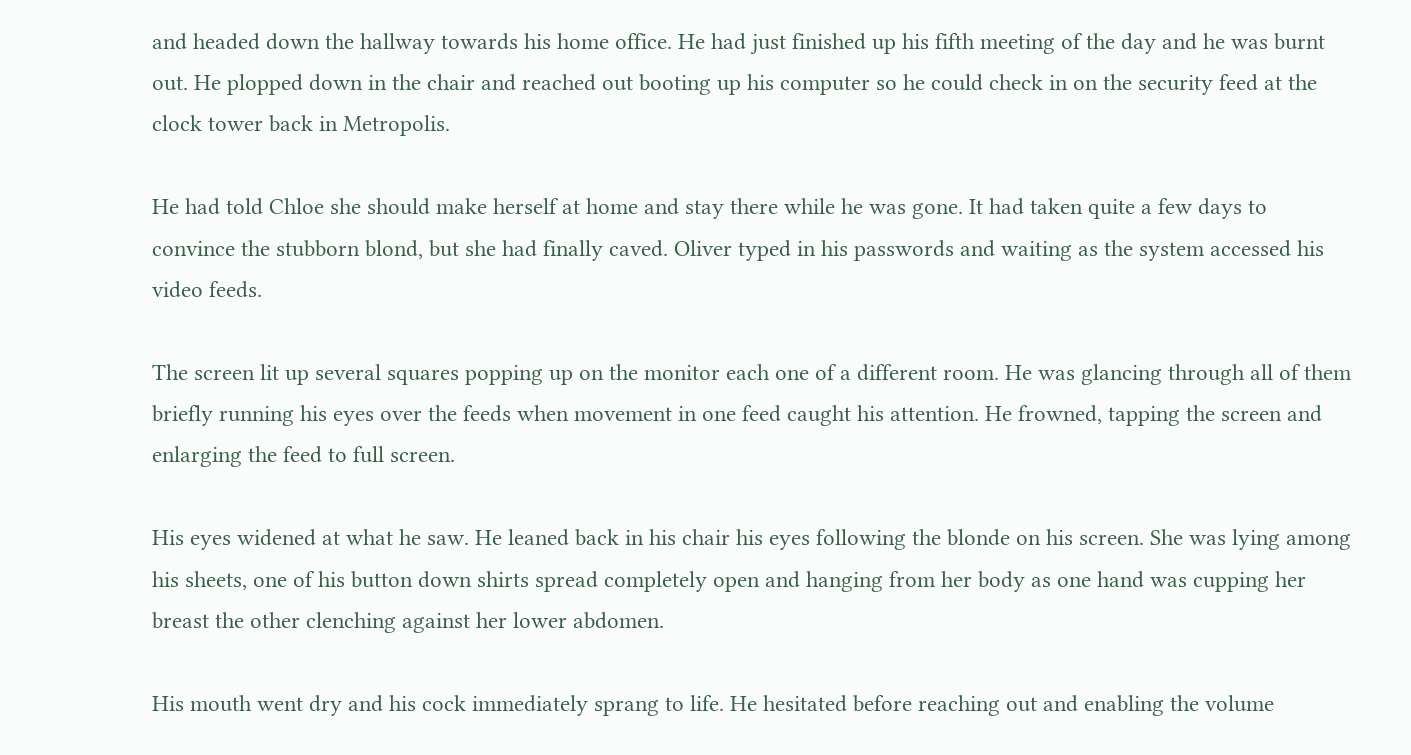and headed down the hallway towards his home office. He had just finished up his fifth meeting of the day and he was burnt out. He plopped down in the chair and reached out booting up his computer so he could check in on the security feed at the clock tower back in Metropolis.

He had told Chloe she should make herself at home and stay there while he was gone. It had taken quite a few days to convince the stubborn blond, but she had finally caved. Oliver typed in his passwords and waiting as the system accessed his video feeds.

The screen lit up several squares popping up on the monitor each one of a different room. He was glancing through all of them briefly running his eyes over the feeds when movement in one feed caught his attention. He frowned, tapping the screen and enlarging the feed to full screen.

His eyes widened at what he saw. He leaned back in his chair his eyes following the blonde on his screen. She was lying among his sheets, one of his button down shirts spread completely open and hanging from her body as one hand was cupping her breast the other clenching against her lower abdomen.

His mouth went dry and his cock immediately sprang to life. He hesitated before reaching out and enabling the volume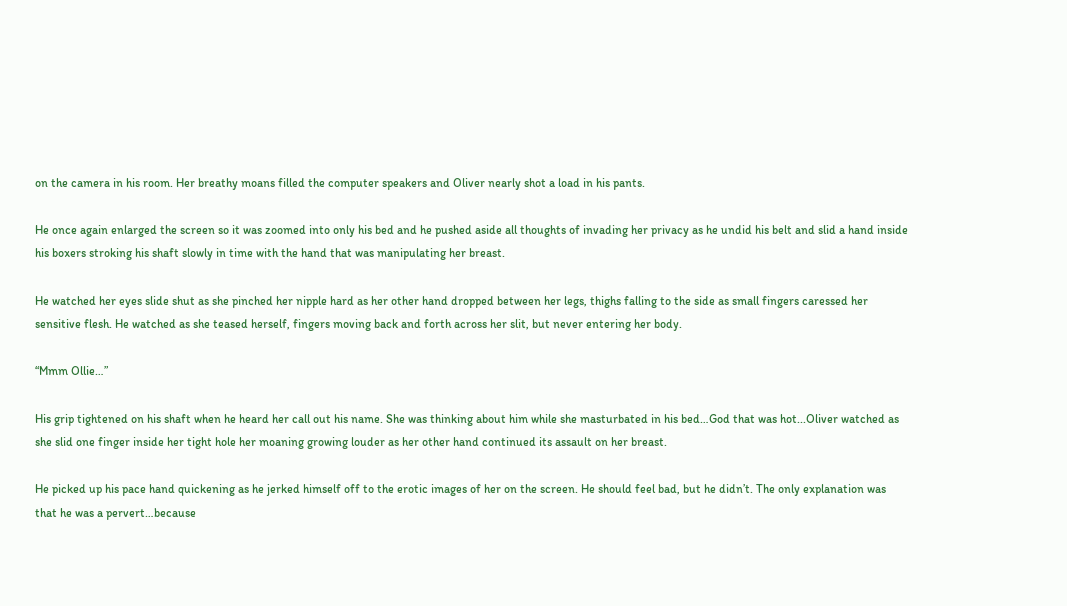on the camera in his room. Her breathy moans filled the computer speakers and Oliver nearly shot a load in his pants.

He once again enlarged the screen so it was zoomed into only his bed and he pushed aside all thoughts of invading her privacy as he undid his belt and slid a hand inside his boxers stroking his shaft slowly in time with the hand that was manipulating her breast.

He watched her eyes slide shut as she pinched her nipple hard as her other hand dropped between her legs, thighs falling to the side as small fingers caressed her sensitive flesh. He watched as she teased herself, fingers moving back and forth across her slit, but never entering her body.

“Mmm Ollie…”

His grip tightened on his shaft when he heard her call out his name. She was thinking about him while she masturbated in his bed…God that was hot...Oliver watched as she slid one finger inside her tight hole her moaning growing louder as her other hand continued its assault on her breast.

He picked up his pace hand quickening as he jerked himself off to the erotic images of her on the screen. He should feel bad, but he didn’t. The only explanation was that he was a pervert…because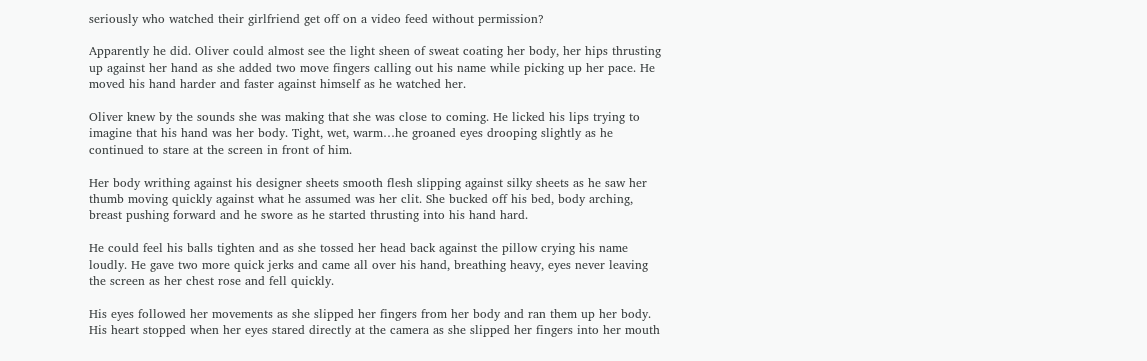seriously who watched their girlfriend get off on a video feed without permission?

Apparently he did. Oliver could almost see the light sheen of sweat coating her body, her hips thrusting up against her hand as she added two move fingers calling out his name while picking up her pace. He moved his hand harder and faster against himself as he watched her.

Oliver knew by the sounds she was making that she was close to coming. He licked his lips trying to imagine that his hand was her body. Tight, wet, warm…he groaned eyes drooping slightly as he continued to stare at the screen in front of him.

Her body writhing against his designer sheets smooth flesh slipping against silky sheets as he saw her thumb moving quickly against what he assumed was her clit. She bucked off his bed, body arching, breast pushing forward and he swore as he started thrusting into his hand hard.

He could feel his balls tighten and as she tossed her head back against the pillow crying his name loudly. He gave two more quick jerks and came all over his hand, breathing heavy, eyes never leaving the screen as her chest rose and fell quickly.

His eyes followed her movements as she slipped her fingers from her body and ran them up her body. His heart stopped when her eyes stared directly at the camera as she slipped her fingers into her mouth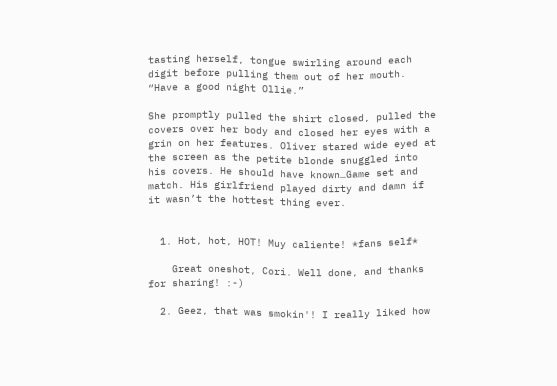tasting herself, tongue swirling around each digit before pulling them out of her mouth. “Have a good night Ollie.”

She promptly pulled the shirt closed, pulled the covers over her body and closed her eyes with a grin on her features. Oliver stared wide eyed at the screen as the petite blonde snuggled into his covers. He should have known…Game set and match. His girlfriend played dirty and damn if it wasn’t the hottest thing ever.


  1. Hot, hot, HOT! Muy caliente! *fans self*

    Great oneshot, Cori. Well done, and thanks for sharing! :-)

  2. Geez, that was smokin'! I really liked how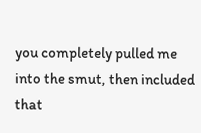you completely pulled me into the smut, then included that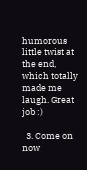humorous little twist at the end, which totally made me laugh. Great job :)

  3. Come on now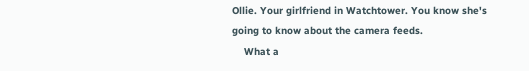Ollie. Your girlfriend in Watchtower. You know she's going to know about the camera feeds.
    What a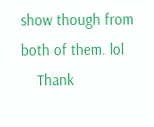show though from both of them. lol
    Thank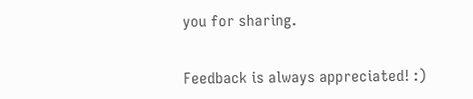you for sharing.


Feedback is always appreciated! :)